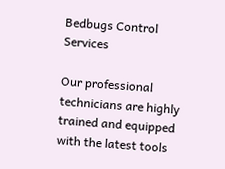Bedbugs Control Services

Our professional technicians are highly trained and equipped with the latest tools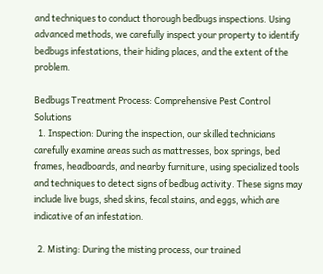and techniques to conduct thorough bedbugs inspections. Using advanced methods, we carefully inspect your property to identify bedbugs infestations, their hiding places, and the extent of the problem.

Bedbugs Treatment Process: Comprehensive Pest Control Solutions
  1. Inspection: During the inspection, our skilled technicians carefully examine areas such as mattresses, box springs, bed frames, headboards, and nearby furniture, using specialized tools and techniques to detect signs of bedbug activity. These signs may include live bugs, shed skins, fecal stains, and eggs, which are indicative of an infestation.

  2. Misting: During the misting process, our trained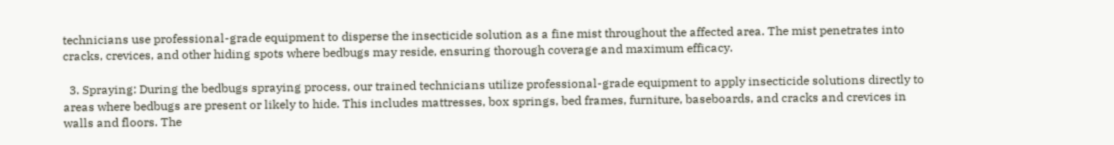technicians use professional-grade equipment to disperse the insecticide solution as a fine mist throughout the affected area. The mist penetrates into cracks, crevices, and other hiding spots where bedbugs may reside, ensuring thorough coverage and maximum efficacy.

  3. Spraying: During the bedbugs spraying process, our trained technicians utilize professional-grade equipment to apply insecticide solutions directly to areas where bedbugs are present or likely to hide. This includes mattresses, box springs, bed frames, furniture, baseboards, and cracks and crevices in walls and floors. The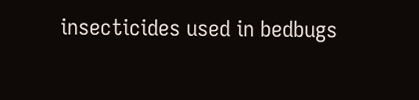insecticides used in bedbugs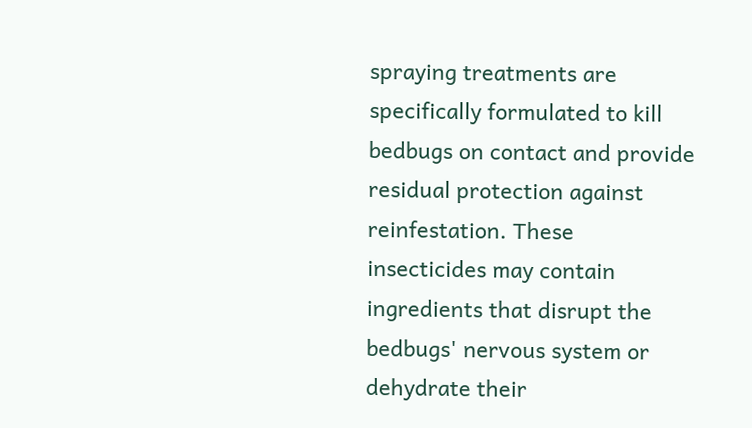spraying treatments are specifically formulated to kill bedbugs on contact and provide residual protection against reinfestation. These insecticides may contain ingredients that disrupt the bedbugs' nervous system or dehydrate their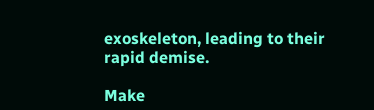exoskeleton, leading to their rapid demise.

Make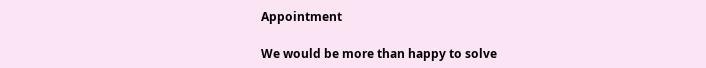Appointment

We would be more than happy to solve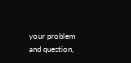your problem and question,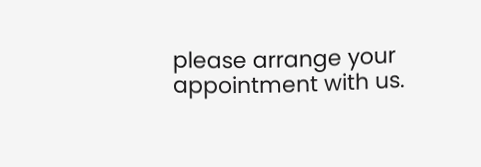please arrange your appointment with us.